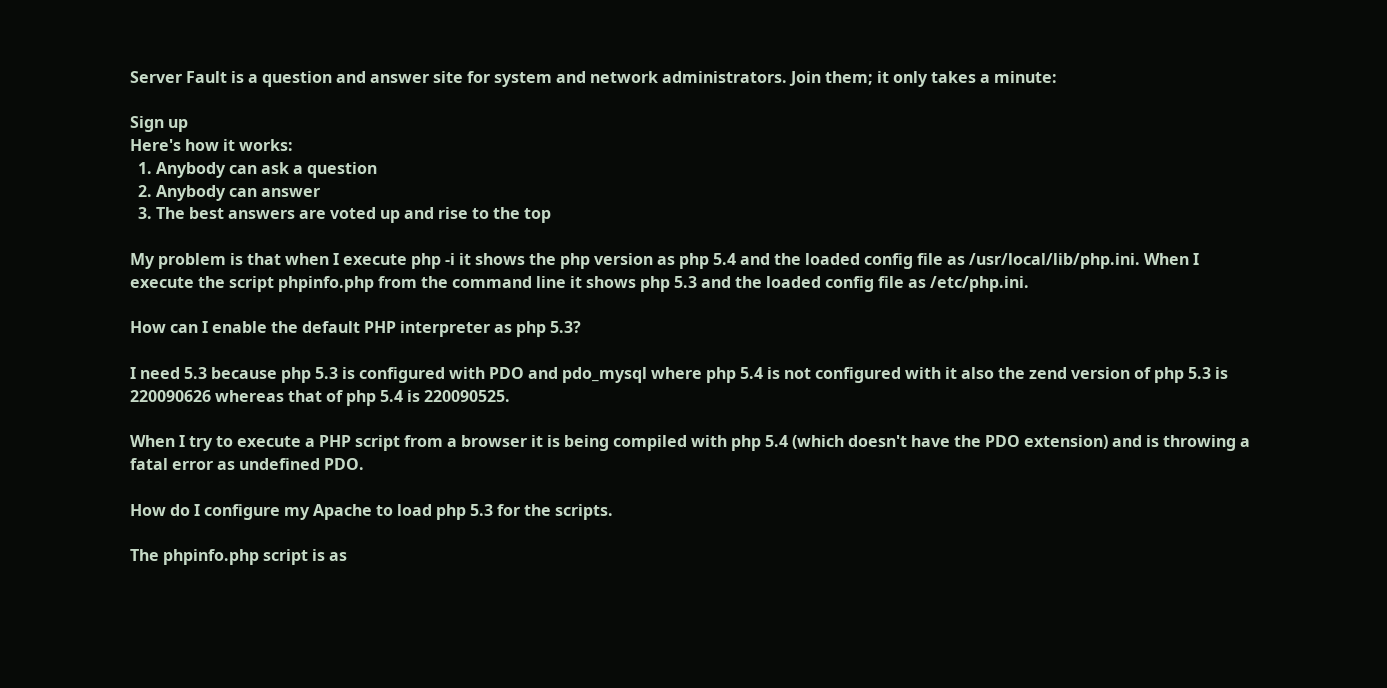Server Fault is a question and answer site for system and network administrators. Join them; it only takes a minute:

Sign up
Here's how it works:
  1. Anybody can ask a question
  2. Anybody can answer
  3. The best answers are voted up and rise to the top

My problem is that when I execute php -i it shows the php version as php 5.4 and the loaded config file as /usr/local/lib/php.ini. When I execute the script phpinfo.php from the command line it shows php 5.3 and the loaded config file as /etc/php.ini.

How can I enable the default PHP interpreter as php 5.3?

I need 5.3 because php 5.3 is configured with PDO and pdo_mysql where php 5.4 is not configured with it also the zend version of php 5.3 is 220090626 whereas that of php 5.4 is 220090525.

When I try to execute a PHP script from a browser it is being compiled with php 5.4 (which doesn't have the PDO extension) and is throwing a fatal error as undefined PDO.

How do I configure my Apache to load php 5.3 for the scripts.

The phpinfo.php script is as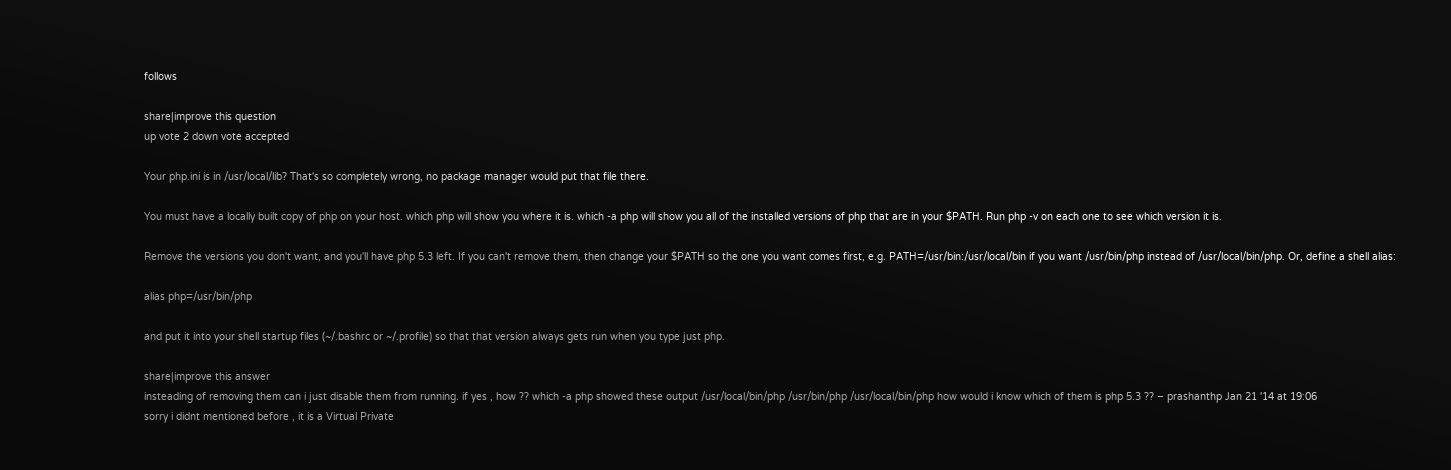follows

share|improve this question
up vote 2 down vote accepted

Your php.ini is in /usr/local/lib? That's so completely wrong, no package manager would put that file there.

You must have a locally built copy of php on your host. which php will show you where it is. which -a php will show you all of the installed versions of php that are in your $PATH. Run php -v on each one to see which version it is.

Remove the versions you don't want, and you'll have php 5.3 left. If you can't remove them, then change your $PATH so the one you want comes first, e.g. PATH=/usr/bin:/usr/local/bin if you want /usr/bin/php instead of /usr/local/bin/php. Or, define a shell alias:

alias php=/usr/bin/php

and put it into your shell startup files (~/.bashrc or ~/.profile) so that that version always gets run when you type just php.

share|improve this answer
insteading of removing them can i just disable them from running. if yes , how ?? which -a php showed these output /usr/local/bin/php /usr/bin/php /usr/local/bin/php how would i know which of them is php 5.3 ?? – prashanthp Jan 21 '14 at 19:06
sorry i didnt mentioned before , it is a Virtual Private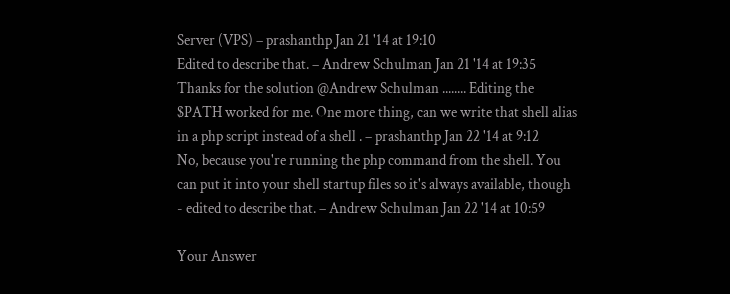Server (VPS) – prashanthp Jan 21 '14 at 19:10
Edited to describe that. – Andrew Schulman Jan 21 '14 at 19:35
Thanks for the solution @Andrew Schulman ........ Editing the $PATH worked for me. One more thing, can we write that shell alias in a php script instead of a shell . – prashanthp Jan 22 '14 at 9:12
No, because you're running the php command from the shell. You can put it into your shell startup files so it's always available, though - edited to describe that. – Andrew Schulman Jan 22 '14 at 10:59

Your Answer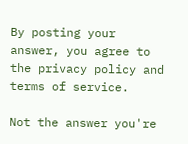By posting your answer, you agree to the privacy policy and terms of service.

Not the answer you're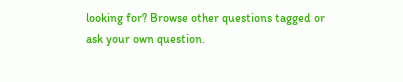looking for? Browse other questions tagged or ask your own question.